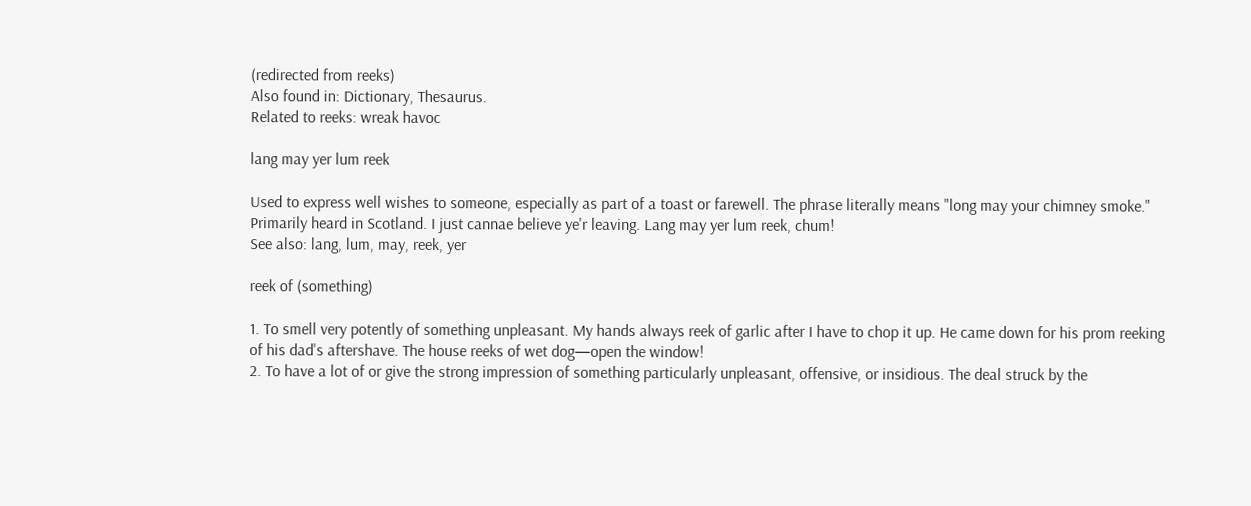(redirected from reeks)
Also found in: Dictionary, Thesaurus.
Related to reeks: wreak havoc

lang may yer lum reek

Used to express well wishes to someone, especially as part of a toast or farewell. The phrase literally means "long may your chimney smoke." Primarily heard in Scotland. I just cannae believe ye'r leaving. Lang may yer lum reek, chum!
See also: lang, lum, may, reek, yer

reek of (something)

1. To smell very potently of something unpleasant. My hands always reek of garlic after I have to chop it up. He came down for his prom reeking of his dad's aftershave. The house reeks of wet dog—open the window!
2. To have a lot of or give the strong impression of something particularly unpleasant, offensive, or insidious. The deal struck by the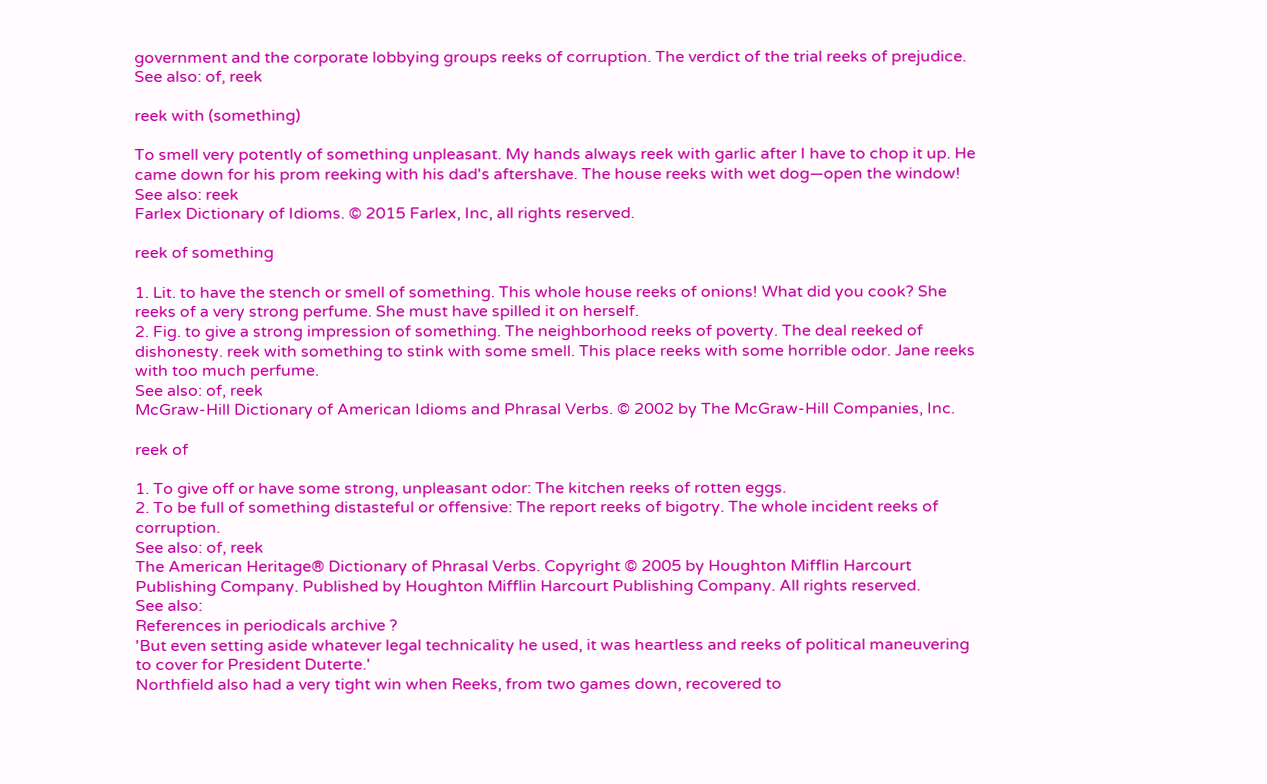government and the corporate lobbying groups reeks of corruption. The verdict of the trial reeks of prejudice.
See also: of, reek

reek with (something)

To smell very potently of something unpleasant. My hands always reek with garlic after I have to chop it up. He came down for his prom reeking with his dad's aftershave. The house reeks with wet dog—open the window!
See also: reek
Farlex Dictionary of Idioms. © 2015 Farlex, Inc, all rights reserved.

reek of something

1. Lit. to have the stench or smell of something. This whole house reeks of onions! What did you cook? She reeks of a very strong perfume. She must have spilled it on herself.
2. Fig. to give a strong impression of something. The neighborhood reeks of poverty. The deal reeked of dishonesty. reek with something to stink with some smell. This place reeks with some horrible odor. Jane reeks with too much perfume.
See also: of, reek
McGraw-Hill Dictionary of American Idioms and Phrasal Verbs. © 2002 by The McGraw-Hill Companies, Inc.

reek of

1. To give off or have some strong, unpleasant odor: The kitchen reeks of rotten eggs.
2. To be full of something distasteful or offensive: The report reeks of bigotry. The whole incident reeks of corruption.
See also: of, reek
The American Heritage® Dictionary of Phrasal Verbs. Copyright © 2005 by Houghton Mifflin Harcourt Publishing Company. Published by Houghton Mifflin Harcourt Publishing Company. All rights reserved.
See also:
References in periodicals archive ?
'But even setting aside whatever legal technicality he used, it was heartless and reeks of political maneuvering to cover for President Duterte.'
Northfield also had a very tight win when Reeks, from two games down, recovered to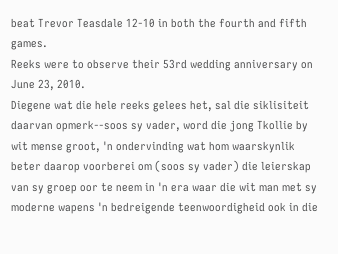beat Trevor Teasdale 12-10 in both the fourth and fifth games.
Reeks were to observe their 53rd wedding anniversary on June 23, 2010.
Diegene wat die hele reeks gelees het, sal die siklisiteit daarvan opmerk--soos sy vader, word die jong Tkollie by wit mense groot, 'n ondervinding wat hom waarskynlik beter daarop voorberei om (soos sy vader) die leierskap van sy groep oor te neem in 'n era waar die wit man met sy moderne wapens 'n bedreigende teenwoordigheid ook in die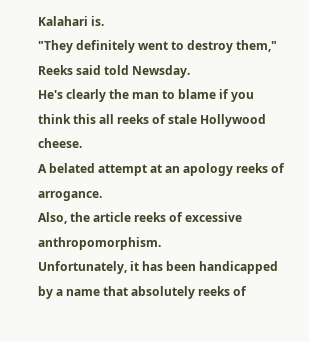Kalahari is.
"They definitely went to destroy them," Reeks said told Newsday.
He's clearly the man to blame if you think this all reeks of stale Hollywood cheese.
A belated attempt at an apology reeks of arrogance.
Also, the article reeks of excessive anthropomorphism.
Unfortunately, it has been handicapped by a name that absolutely reeks of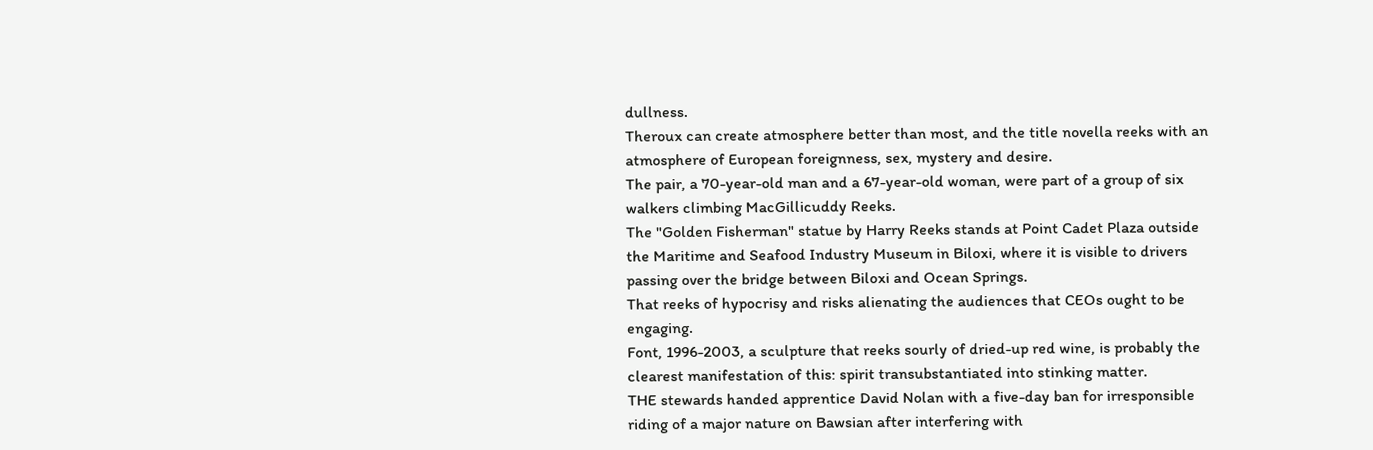dullness.
Theroux can create atmosphere better than most, and the title novella reeks with an atmosphere of European foreignness, sex, mystery and desire.
The pair, a 70-year-old man and a 67-year-old woman, were part of a group of six walkers climbing MacGillicuddy Reeks.
The "Golden Fisherman" statue by Harry Reeks stands at Point Cadet Plaza outside the Maritime and Seafood Industry Museum in Biloxi, where it is visible to drivers passing over the bridge between Biloxi and Ocean Springs.
That reeks of hypocrisy and risks alienating the audiences that CEOs ought to be engaging.
Font, 1996-2003, a sculpture that reeks sourly of dried-up red wine, is probably the clearest manifestation of this: spirit transubstantiated into stinking matter.
THE stewards handed apprentice David Nolan with a five-day ban for irresponsible riding of a major nature on Bawsian after interfering with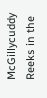McGillycuddy Reeks in the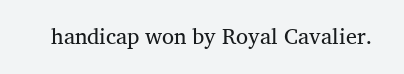handicap won by Royal Cavalier.